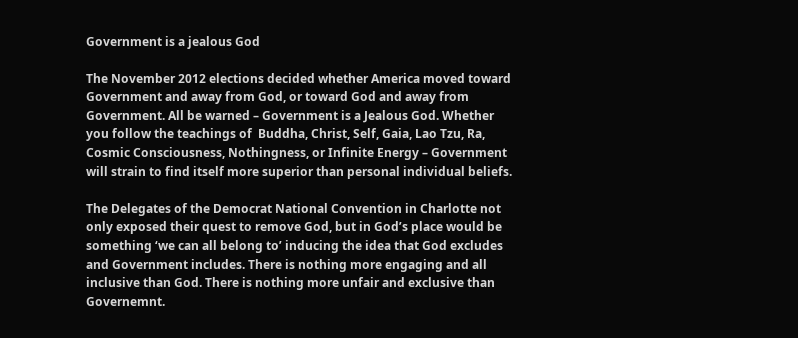Government is a jealous God

The November 2012 elections decided whether America moved toward Government and away from God, or toward God and away from Government. All be warned – Government is a Jealous God. Whether you follow the teachings of  Buddha, Christ, Self, Gaia, Lao Tzu, Ra, Cosmic Consciousness, Nothingness, or Infinite Energy – Government will strain to find itself more superior than personal individual beliefs.

The Delegates of the Democrat National Convention in Charlotte not only exposed their quest to remove God, but in God’s place would be something ‘we can all belong to’ inducing the idea that God excludes and Government includes. There is nothing more engaging and all inclusive than God. There is nothing more unfair and exclusive than Governemnt.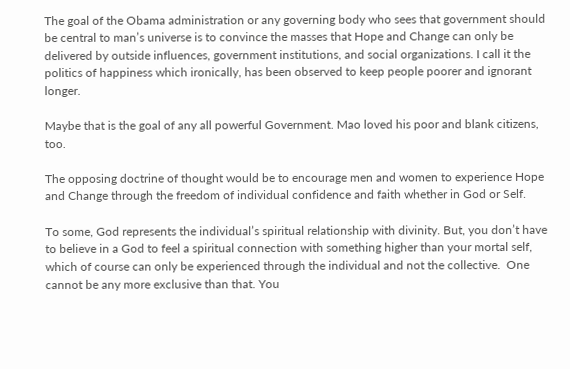The goal of the Obama administration or any governing body who sees that government should be central to man’s universe is to convince the masses that Hope and Change can only be delivered by outside influences, government institutions, and social organizations. I call it the politics of happiness which ironically, has been observed to keep people poorer and ignorant longer.

Maybe that is the goal of any all powerful Government. Mao loved his poor and blank citizens, too.

The opposing doctrine of thought would be to encourage men and women to experience Hope and Change through the freedom of individual confidence and faith whether in God or Self.

To some, God represents the individual’s spiritual relationship with divinity. But, you don’t have to believe in a God to feel a spiritual connection with something higher than your mortal self, which of course can only be experienced through the individual and not the collective.  One cannot be any more exclusive than that. You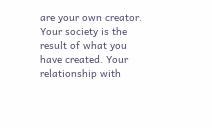are your own creator. Your society is the result of what you have created. Your relationship with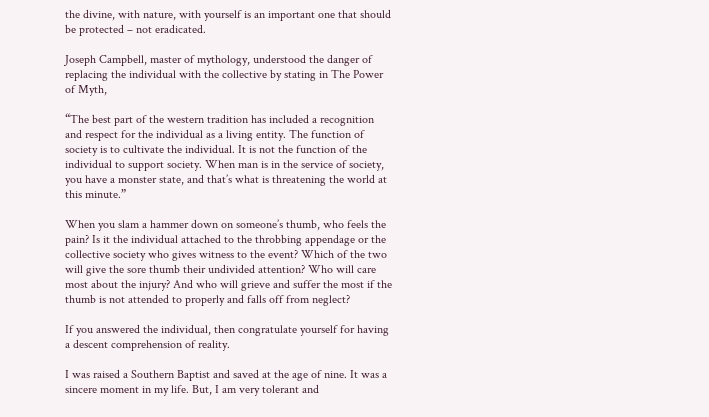the divine, with nature, with yourself is an important one that should be protected – not eradicated.

Joseph Campbell, master of mythology, understood the danger of replacing the individual with the collective by stating in The Power of Myth,

“The best part of the western tradition has included a recognition and respect for the individual as a living entity. The function of society is to cultivate the individual. It is not the function of the individual to support society. When man is in the service of society, you have a monster state, and that’s what is threatening the world at this minute.”

When you slam a hammer down on someone’s thumb, who feels the pain? Is it the individual attached to the throbbing appendage or the collective society who gives witness to the event? Which of the two will give the sore thumb their undivided attention? Who will care most about the injury? And who will grieve and suffer the most if the thumb is not attended to properly and falls off from neglect?

If you answered the individual, then congratulate yourself for having a descent comprehension of reality.

I was raised a Southern Baptist and saved at the age of nine. It was a sincere moment in my life. But, I am very tolerant and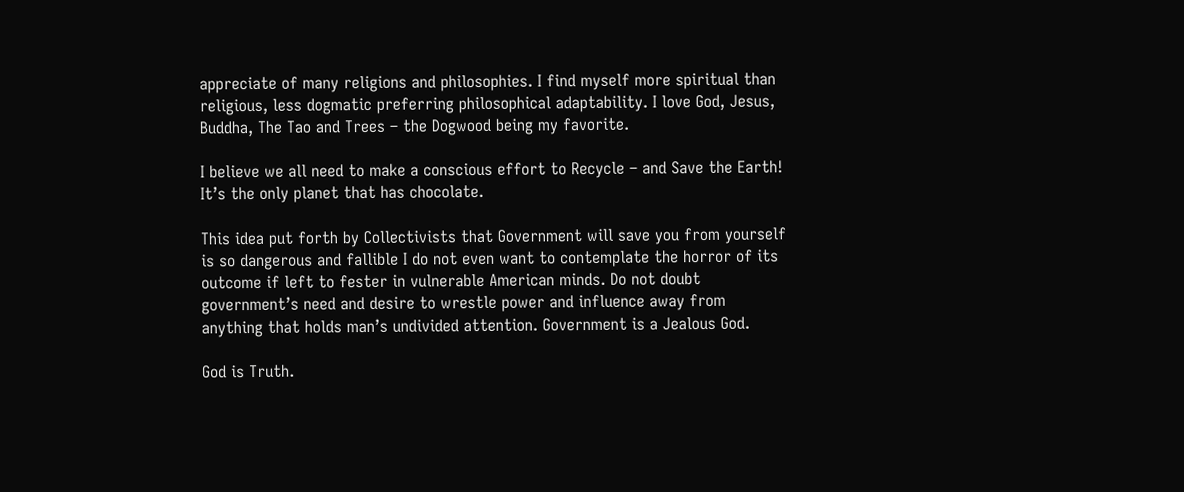appreciate of many religions and philosophies. I find myself more spiritual than religious, less dogmatic preferring philosophical adaptability. I love God, Jesus, Buddha, The Tao and Trees – the Dogwood being my favorite.

I believe we all need to make a conscious effort to Recycle – and Save the Earth! It’s the only planet that has chocolate.

This idea put forth by Collectivists that Government will save you from yourself is so dangerous and fallible I do not even want to contemplate the horror of its outcome if left to fester in vulnerable American minds. Do not doubt government’s need and desire to wrestle power and influence away from anything that holds man’s undivided attention. Government is a Jealous God.

God is Truth.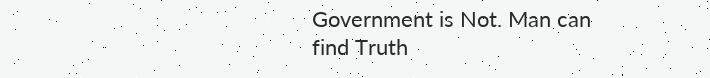Government is Not. Man can find Truth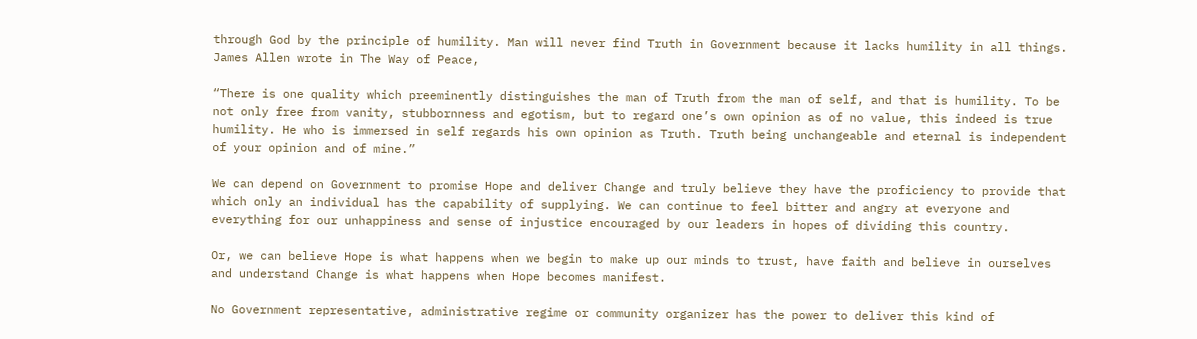through God by the principle of humility. Man will never find Truth in Government because it lacks humility in all things. James Allen wrote in The Way of Peace,

“There is one quality which preeminently distinguishes the man of Truth from the man of self, and that is humility. To be not only free from vanity, stubbornness and egotism, but to regard one’s own opinion as of no value, this indeed is true humility. He who is immersed in self regards his own opinion as Truth. Truth being unchangeable and eternal is independent of your opinion and of mine.”

We can depend on Government to promise Hope and deliver Change and truly believe they have the proficiency to provide that which only an individual has the capability of supplying. We can continue to feel bitter and angry at everyone and everything for our unhappiness and sense of injustice encouraged by our leaders in hopes of dividing this country.

Or, we can believe Hope is what happens when we begin to make up our minds to trust, have faith and believe in ourselves and understand Change is what happens when Hope becomes manifest.

No Government representative, administrative regime or community organizer has the power to deliver this kind of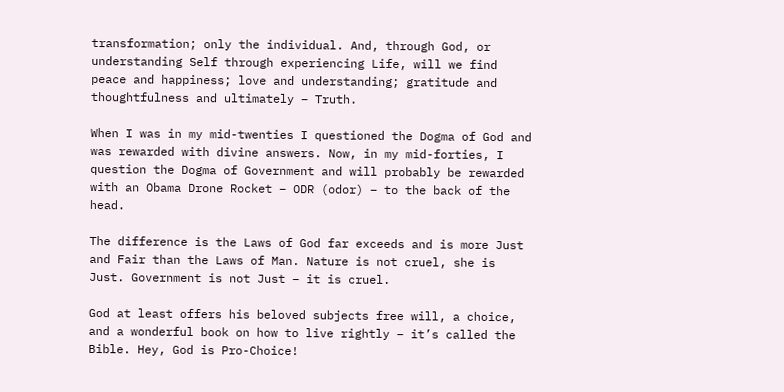transformation; only the individual. And, through God, or understanding Self through experiencing Life, will we find peace and happiness; love and understanding; gratitude and thoughtfulness and ultimately – Truth.

When I was in my mid-twenties I questioned the Dogma of God and was rewarded with divine answers. Now, in my mid-forties, I question the Dogma of Government and will probably be rewarded with an Obama Drone Rocket – ODR (odor) – to the back of the head.

The difference is the Laws of God far exceeds and is more Just and Fair than the Laws of Man. Nature is not cruel, she is Just. Government is not Just – it is cruel.

God at least offers his beloved subjects free will, a choice, and a wonderful book on how to live rightly – it’s called the Bible. Hey, God is Pro-Choice!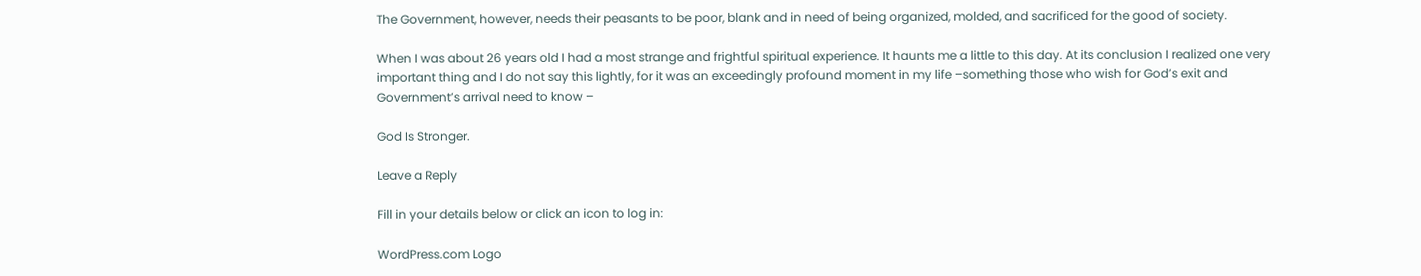The Government, however, needs their peasants to be poor, blank and in need of being organized, molded, and sacrificed for the good of society.

When I was about 26 years old I had a most strange and frightful spiritual experience. It haunts me a little to this day. At its conclusion I realized one very important thing and I do not say this lightly, for it was an exceedingly profound moment in my life –something those who wish for God’s exit and Government’s arrival need to know –

God Is Stronger.

Leave a Reply

Fill in your details below or click an icon to log in:

WordPress.com Logo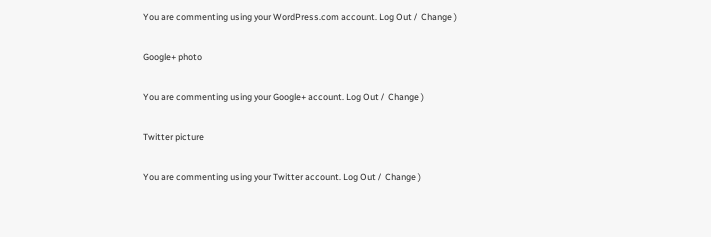You are commenting using your WordPress.com account. Log Out /  Change )

Google+ photo

You are commenting using your Google+ account. Log Out /  Change )

Twitter picture

You are commenting using your Twitter account. Log Out /  Change )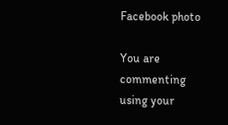Facebook photo

You are commenting using your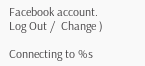Facebook account. Log Out /  Change )

Connecting to %s